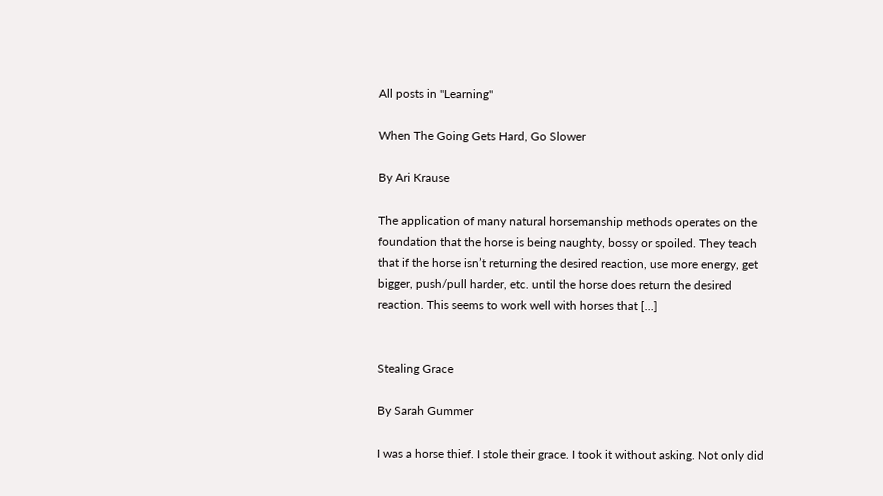All posts in "Learning"

When The Going Gets Hard, Go Slower

By Ari Krause

The application of many natural horsemanship methods operates on the foundation that the horse is being naughty, bossy or spoiled. They teach that if the horse isn’t returning the desired reaction, use more energy, get bigger, push/pull harder, etc. until the horse does return the desired reaction. This seems to work well with horses that […]


Stealing Grace

By Sarah Gummer

I was a horse thief. I stole their grace. I took it without asking. Not only did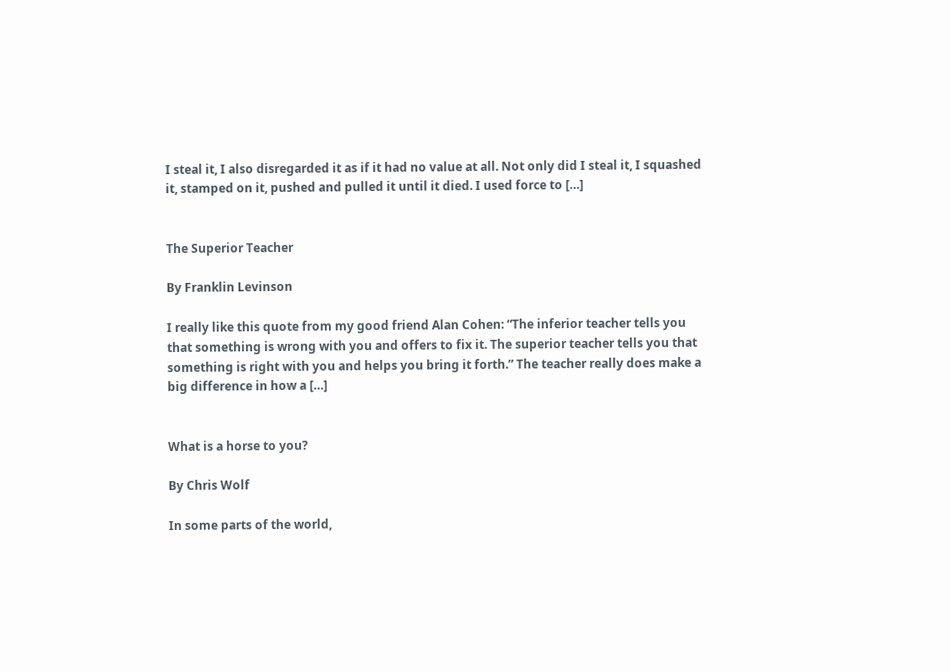I steal it, I also disregarded it as if it had no value at all. Not only did I steal it, I squashed it, stamped on it, pushed and pulled it until it died. I used force to […]


The Superior Teacher

By Franklin Levinson

I really like this quote from my good friend Alan Cohen: “The inferior teacher tells you that something is wrong with you and offers to fix it. The superior teacher tells you that something is right with you and helps you bring it forth.” The teacher really does make a big difference in how a […]


What is a horse to you?

By Chris Wolf

In some parts of the world,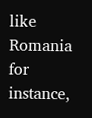like Romania for instance,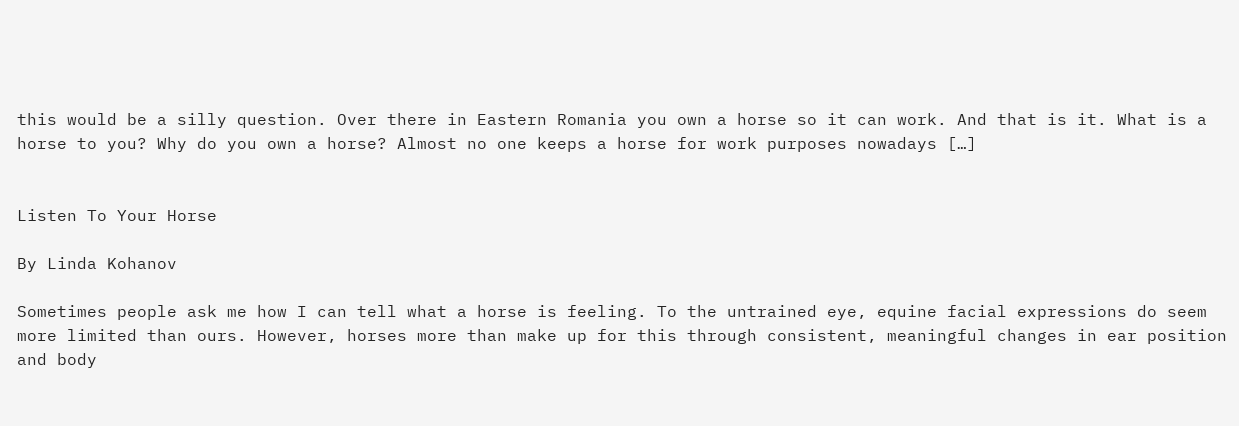this would be a silly question. Over there in Eastern Romania you own a horse so it can work. And that is it. What is a horse to you? Why do you own a horse? Almost no one keeps a horse for work purposes nowadays […]


Listen To Your Horse

By Linda Kohanov

Sometimes people ask me how I can tell what a horse is feeling. To the untrained eye, equine facial expressions do seem more limited than ours. However, horses more than make up for this through consistent, meaningful changes in ear position and body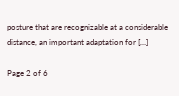posture that are recognizable at a considerable distance, an important adaptation for […]

Page 2 of 6